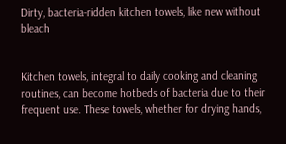Dirty, bacteria-ridden kitchen towels, like new without bleach


Kitchen towels, integral to daily cooking and cleaning routines, can become hotbeds of bacteria due to their frequent use. These towels, whether for drying hands,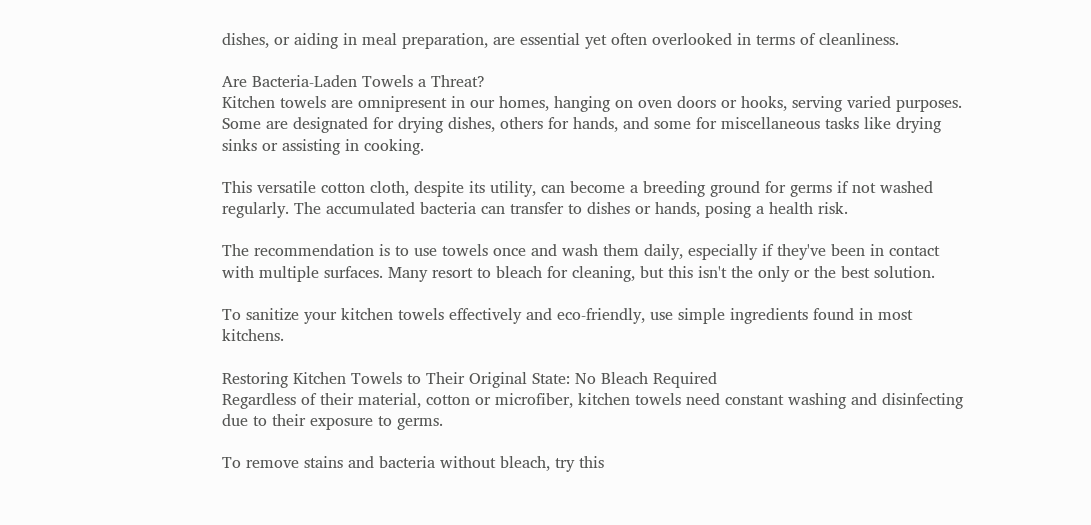dishes, or aiding in meal preparation, are essential yet often overlooked in terms of cleanliness.

Are Bacteria-Laden Towels a Threat?
Kitchen towels are omnipresent in our homes, hanging on oven doors or hooks, serving varied purposes. Some are designated for drying dishes, others for hands, and some for miscellaneous tasks like drying sinks or assisting in cooking.

This versatile cotton cloth, despite its utility, can become a breeding ground for germs if not washed regularly. The accumulated bacteria can transfer to dishes or hands, posing a health risk.

The recommendation is to use towels once and wash them daily, especially if they've been in contact with multiple surfaces. Many resort to bleach for cleaning, but this isn't the only or the best solution.

To sanitize your kitchen towels effectively and eco-friendly, use simple ingredients found in most kitchens.

Restoring Kitchen Towels to Their Original State: No Bleach Required
Regardless of their material, cotton or microfiber, kitchen towels need constant washing and disinfecting due to their exposure to germs.

To remove stains and bacteria without bleach, try this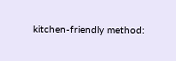kitchen-friendly method: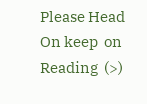Please Head On keep  on Reading  (>)